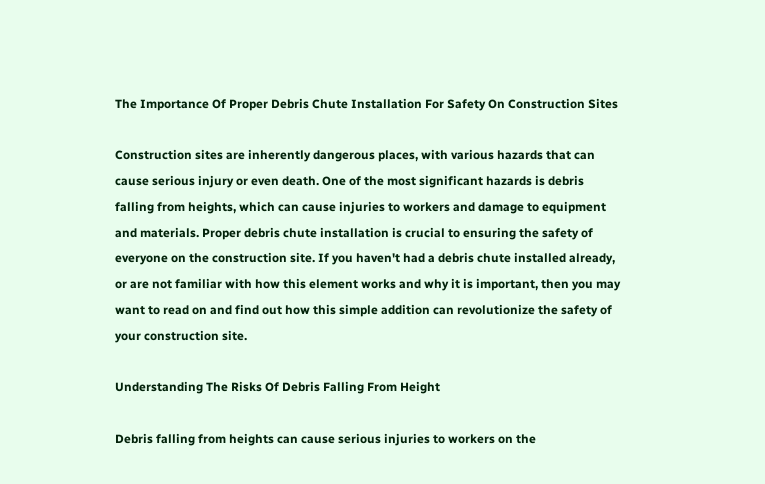The Importance Of Proper Debris Chute Installation For Safety On Construction Sites

Construction sites are inherently dangerous places, with various hazards that can cause serious injury or even death. One of the most significant hazards is debris falling from heights, which can cause injuries to workers and damage to equipment and materials. Proper debris chute installation is crucial to ensuring the safety of everyone on the construction site. If you haven't had a debris chute installed already, or are not familiar with how this element works and why it is important, then you may want to read on and find out how this simple addition can revolutionize the safety of your construction site.

Understanding The Risks Of Debris Falling From Height

Debris falling from heights can cause serious injuries to workers on the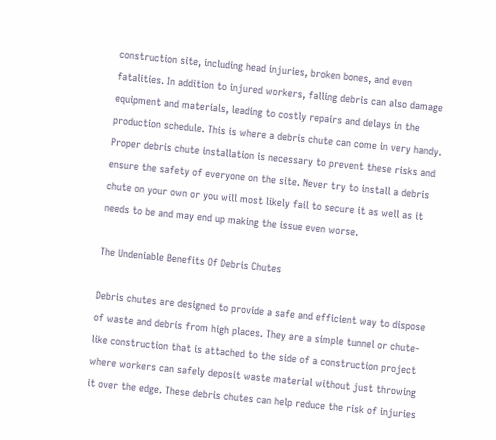construction site, including head injuries, broken bones, and even fatalities. In addition to injured workers, falling debris can also damage equipment and materials, leading to costly repairs and delays in the production schedule. This is where a debris chute can come in very handy. Proper debris chute installation is necessary to prevent these risks and ensure the safety of everyone on the site. Never try to install a debris chute on your own or you will most likely fail to secure it as well as it needs to be and may end up making the issue even worse.

The Undeniable Benefits Of Debris Chutes

Debris chutes are designed to provide a safe and efficient way to dispose of waste and debris from high places. They are a simple tunnel or chute-like construction that is attached to the side of a construction project where workers can safely deposit waste material without just throwing it over the edge. These debris chutes can help reduce the risk of injuries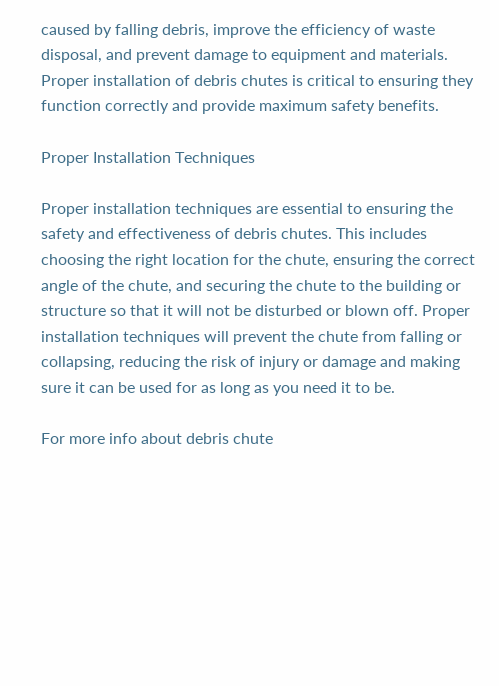caused by falling debris, improve the efficiency of waste disposal, and prevent damage to equipment and materials. Proper installation of debris chutes is critical to ensuring they function correctly and provide maximum safety benefits.

Proper Installation Techniques

Proper installation techniques are essential to ensuring the safety and effectiveness of debris chutes. This includes choosing the right location for the chute, ensuring the correct angle of the chute, and securing the chute to the building or structure so that it will not be disturbed or blown off. Proper installation techniques will prevent the chute from falling or collapsing, reducing the risk of injury or damage and making sure it can be used for as long as you need it to be.

For more info about debris chute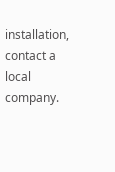installation, contact a local company.